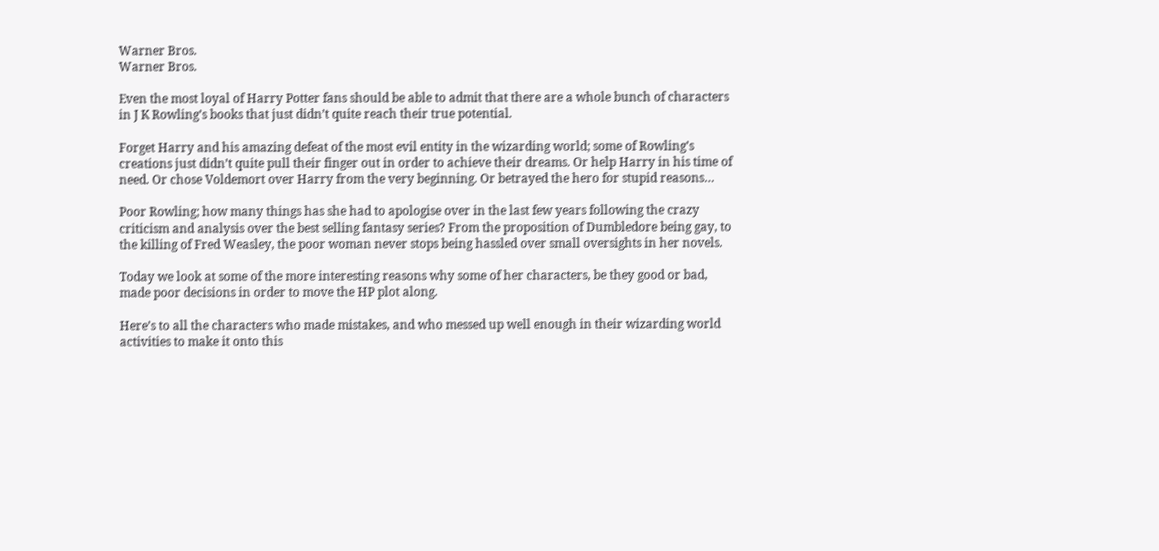Warner Bros.
Warner Bros.

Even the most loyal of Harry Potter fans should be able to admit that there are a whole bunch of characters in J K Rowling’s books that just didn’t quite reach their true potential.

Forget Harry and his amazing defeat of the most evil entity in the wizarding world; some of Rowling’s creations just didn’t quite pull their finger out in order to achieve their dreams. Or help Harry in his time of need. Or chose Voldemort over Harry from the very beginning. Or betrayed the hero for stupid reasons…

Poor Rowling; how many things has she had to apologise over in the last few years following the crazy criticism and analysis over the best selling fantasy series? From the proposition of Dumbledore being gay, to the killing of Fred Weasley, the poor woman never stops being hassled over small oversights in her novels.

Today we look at some of the more interesting reasons why some of her characters, be they good or bad, made poor decisions in order to move the HP plot along.

Here’s to all the characters who made mistakes, and who messed up well enough in their wizarding world activities to make it onto this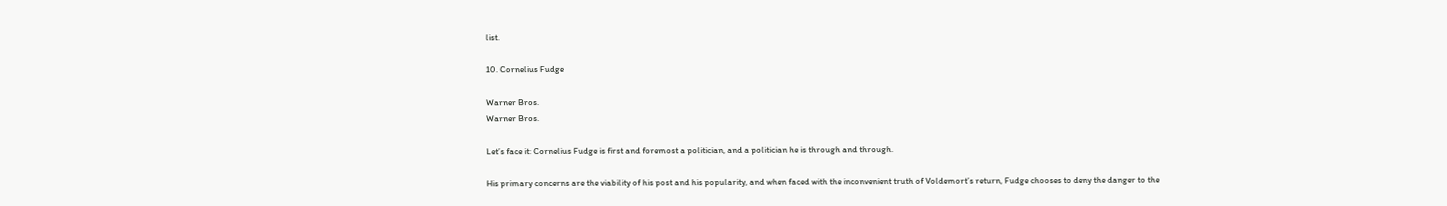list.

10. Cornelius Fudge

Warner Bros.
Warner Bros.

Let’s face it: Cornelius Fudge is first and foremost a politician, and a politician he is through and through.

His primary concerns are the viability of his post and his popularity, and when faced with the inconvenient truth of Voldemort’s return, Fudge chooses to deny the danger to the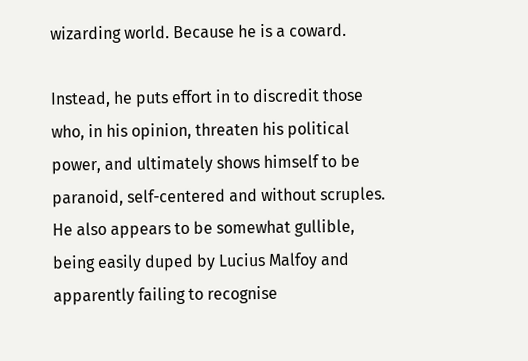wizarding world. Because he is a coward.

Instead, he puts effort in to discredit those who, in his opinion, threaten his political power, and ultimately shows himself to be paranoid, self-centered and without scruples. He also appears to be somewhat gullible, being easily duped by Lucius Malfoy and apparently failing to recognise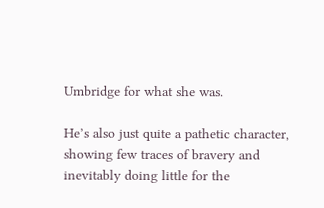Umbridge for what she was.

He’s also just quite a pathetic character, showing few traces of bravery and inevitably doing little for the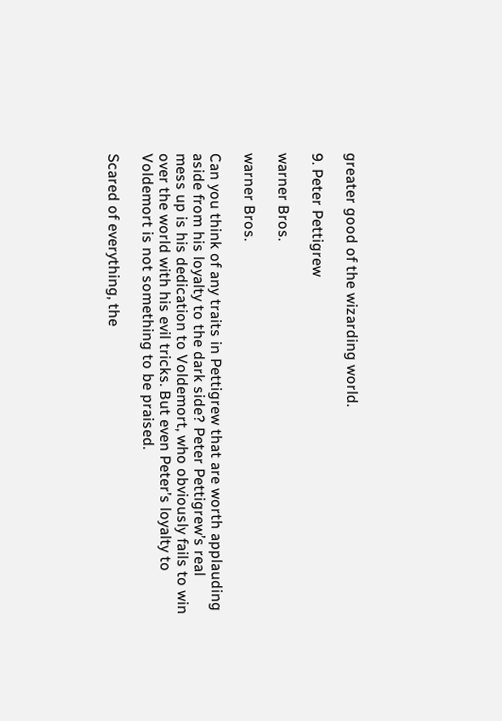greater good of the wizarding world.

9. Peter Pettigrew

warner Bros.

warner Bros.

Can you think of any traits in Pettigrew that are worth applauding aside from his loyalty to the dark side? Peter Pettigrew’s real mess up is his dedication to Voldemort, who obviously fails to win over the world with his evil tricks. But even Peter’s loyalty to Voldemort is not something to be praised.

Scared of everything, the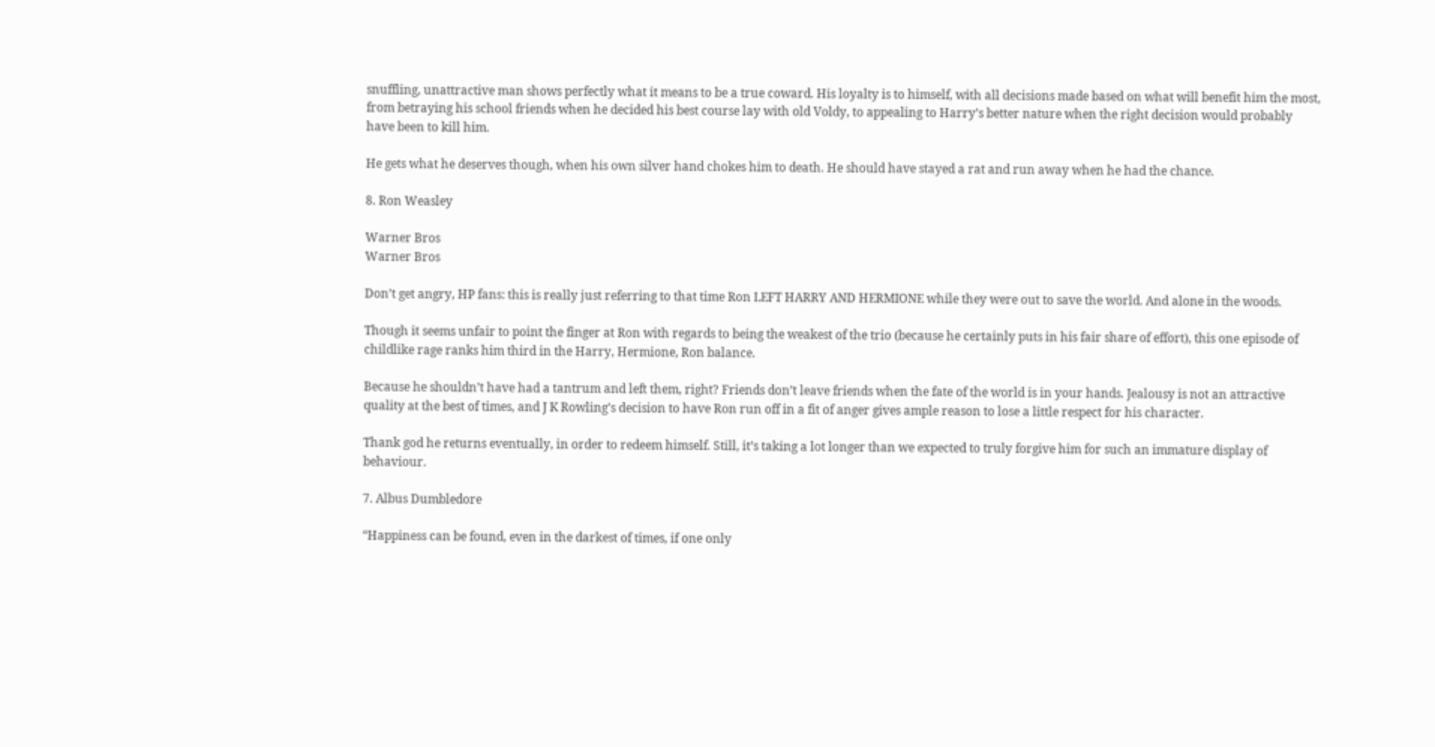snuffling, unattractive man shows perfectly what it means to be a true coward. His loyalty is to himself, with all decisions made based on what will benefit him the most, from betraying his school friends when he decided his best course lay with old Voldy, to appealing to Harry’s better nature when the right decision would probably have been to kill him.

He gets what he deserves though, when his own silver hand chokes him to death. He should have stayed a rat and run away when he had the chance.

8. Ron Weasley

Warner Bros
Warner Bros

Don’t get angry, HP fans: this is really just referring to that time Ron LEFT HARRY AND HERMIONE while they were out to save the world. And alone in the woods.

Though it seems unfair to point the finger at Ron with regards to being the weakest of the trio (because he certainly puts in his fair share of effort), this one episode of childlike rage ranks him third in the Harry, Hermione, Ron balance.

Because he shouldn’t have had a tantrum and left them, right? Friends don’t leave friends when the fate of the world is in your hands. Jealousy is not an attractive quality at the best of times, and J K Rowling’s decision to have Ron run off in a fit of anger gives ample reason to lose a little respect for his character.

Thank god he returns eventually, in order to redeem himself. Still, it’s taking a lot longer than we expected to truly forgive him for such an immature display of behaviour.

7. Albus Dumbledore

“Happiness can be found, even in the darkest of times, if one only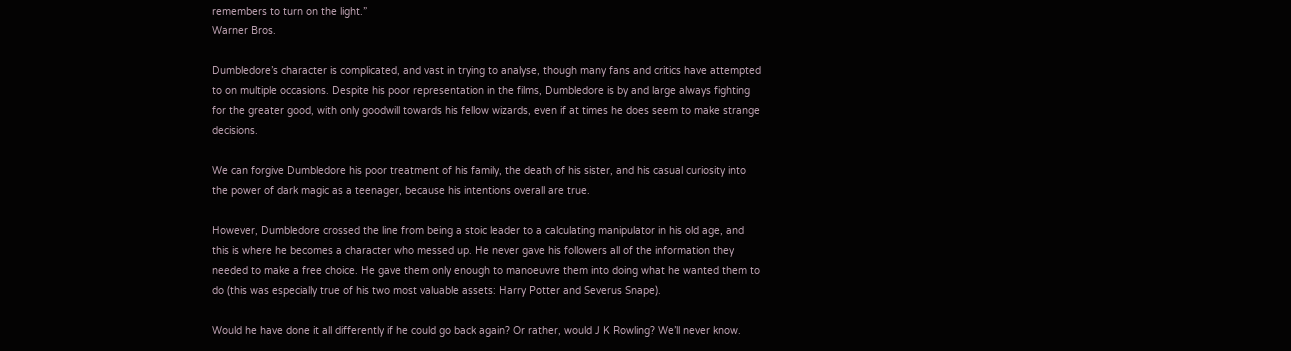remembers to turn on the light.”
Warner Bros.

Dumbledore’s character is complicated, and vast in trying to analyse, though many fans and critics have attempted to on multiple occasions. Despite his poor representation in the films, Dumbledore is by and large always fighting for the greater good, with only goodwill towards his fellow wizards, even if at times he does seem to make strange decisions.

We can forgive Dumbledore his poor treatment of his family, the death of his sister, and his casual curiosity into the power of dark magic as a teenager, because his intentions overall are true.

However, Dumbledore crossed the line from being a stoic leader to a calculating manipulator in his old age, and this is where he becomes a character who messed up. He never gave his followers all of the information they needed to make a free choice. He gave them only enough to manoeuvre them into doing what he wanted them to do (this was especially true of his two most valuable assets: Harry Potter and Severus Snape).

Would he have done it all differently if he could go back again? Or rather, would J K Rowling? We’ll never know.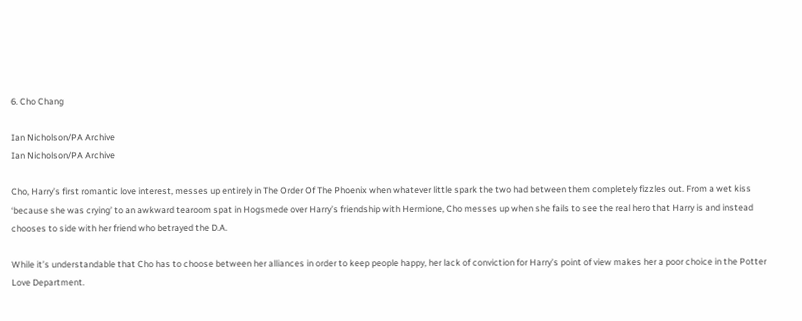6. Cho Chang

Ian Nicholson/PA Archive
Ian Nicholson/PA Archive

Cho, Harry’s first romantic love interest, messes up entirely in The Order Of The Phoenix when whatever little spark the two had between them completely fizzles out. From a wet kiss ‘because she was crying’ to an awkward tearoom spat in Hogsmede over Harry’s friendship with Hermione, Cho messes up when she fails to see the real hero that Harry is and instead chooses to side with her friend who betrayed the D.A.

While it’s understandable that Cho has to choose between her alliances in order to keep people happy, her lack of conviction for Harry’s point of view makes her a poor choice in the Potter Love Department.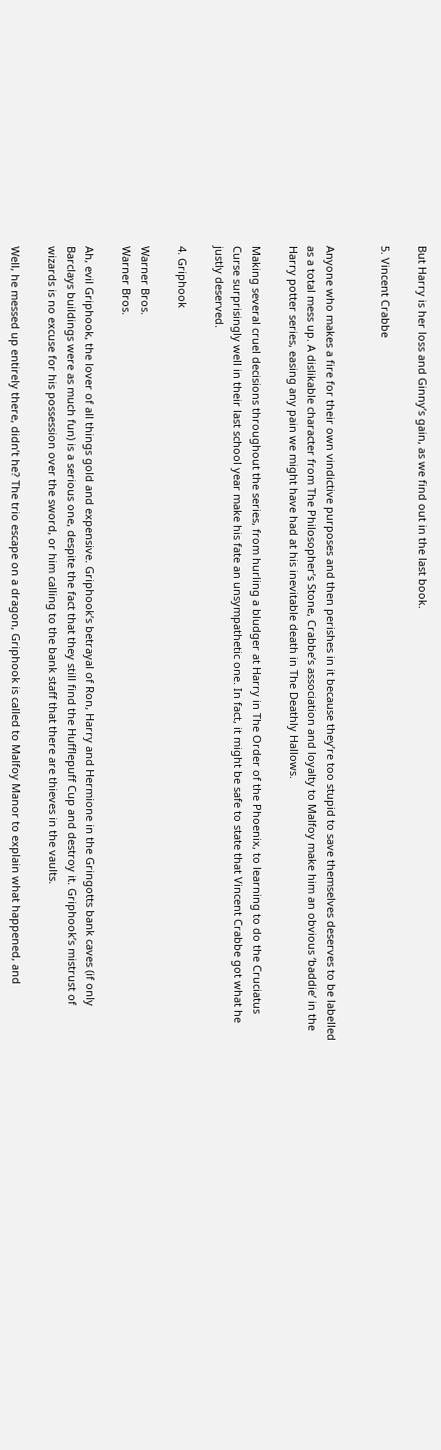But Harry is her loss and Ginny’s gain, as we find out in the last book.

5. Vincent Crabbe


Anyone who makes a fire for their own vindictive purposes and then perishes in it because they’re too stupid to save themselves deserves to be labelled as a total mess up. A dislikable character from The Philosopher’s Stone, Crabbe’s association and loyalty to Malfoy make him an obvious ‘baddie’ in the Harry potter series, easing any pain we might have had at his inevitable death in The Deathly Hallows.

Making several cruel decisions throughout the series, from hurling a bludger at Harry in The Order of the Phoenix, to learning to do the Cruciatus Curse surprisingly well in their last school year make his fate an unsympathetic one. In fact, it might be safe to state that Vincent Crabbe got what he justly deserved.

4. Griphook

Warner Bros.
Warner Bros.

Ah, evil Griphook, the lover of all things gold and expensive. Griphook’s betrayal of Ron, Harry and Hermione in the Gringotts bank caves (if only Barclays buildings were as much fun) is a serious one, despite the fact that they still find the Hufflepuff Cup and destroy it. Griphook’s mistrust of wizards is no excuse for his possession over the sword, or him calling to the bank staff that there are thieves in the vaults.

Well, he messed up entirely there, didn’t he? The trio escape on a dragon, Griphook is called to Malfoy Manor to explain what happened, and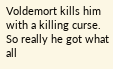Voldemort kills him with a killing curse. So really he got what all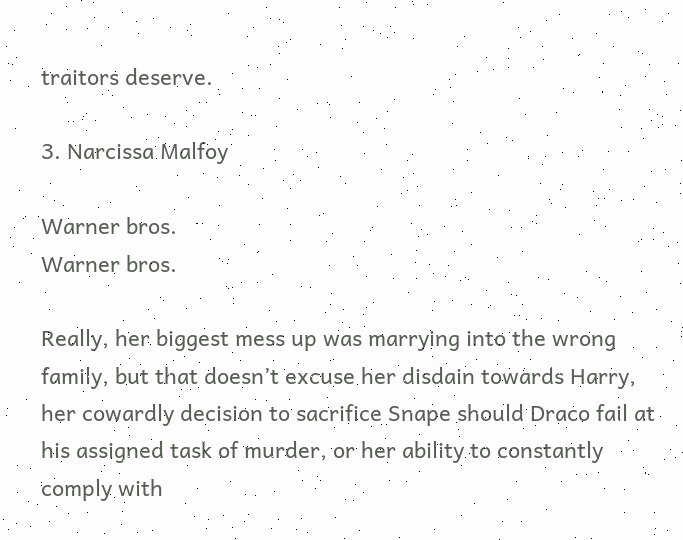traitors deserve.

3. Narcissa Malfoy

Warner bros.
Warner bros.

Really, her biggest mess up was marrying into the wrong family, but that doesn’t excuse her disdain towards Harry, her cowardly decision to sacrifice Snape should Draco fail at his assigned task of murder, or her ability to constantly comply with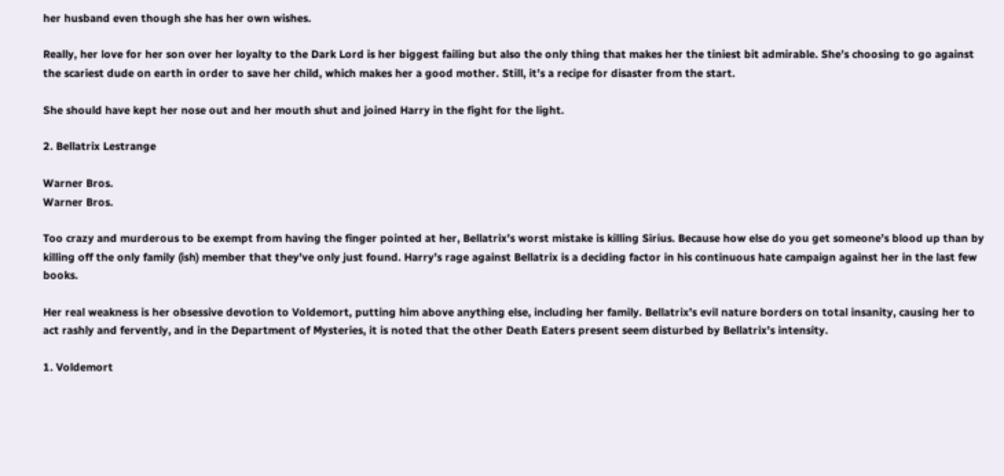her husband even though she has her own wishes.

Really, her love for her son over her loyalty to the Dark Lord is her biggest failing but also the only thing that makes her the tiniest bit admirable. She’s choosing to go against the scariest dude on earth in order to save her child, which makes her a good mother. Still, it’s a recipe for disaster from the start.

She should have kept her nose out and her mouth shut and joined Harry in the fight for the light.

2. Bellatrix Lestrange

Warner Bros.
Warner Bros.

Too crazy and murderous to be exempt from having the finger pointed at her, Bellatrix’s worst mistake is killing Sirius. Because how else do you get someone’s blood up than by killing off the only family (ish) member that they’ve only just found. Harry’s rage against Bellatrix is a deciding factor in his continuous hate campaign against her in the last few books.

Her real weakness is her obsessive devotion to Voldemort, putting him above anything else, including her family. Bellatrix’s evil nature borders on total insanity, causing her to act rashly and fervently, and in the Department of Mysteries, it is noted that the other Death Eaters present seem disturbed by Bellatrix’s intensity.

1. Voldemort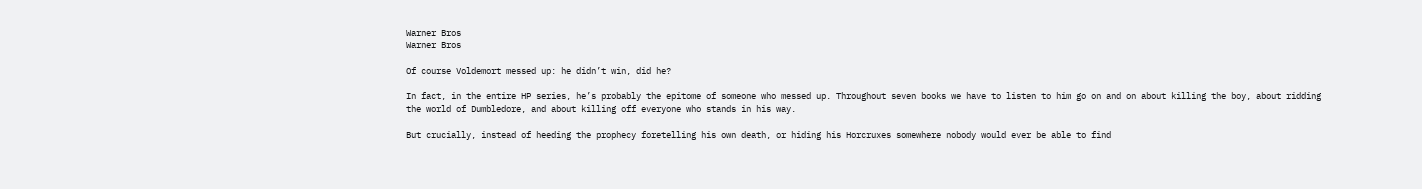Warner Bros
Warner Bros

Of course Voldemort messed up: he didn’t win, did he?

In fact, in the entire HP series, he’s probably the epitome of someone who messed up. Throughout seven books we have to listen to him go on and on about killing the boy, about ridding the world of Dumbledore, and about killing off everyone who stands in his way.

But crucially, instead of heeding the prophecy foretelling his own death, or hiding his Horcruxes somewhere nobody would ever be able to find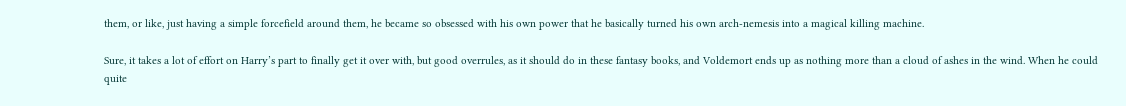them, or like, just having a simple forcefield around them, he became so obsessed with his own power that he basically turned his own arch-nemesis into a magical killing machine.

Sure, it takes a lot of effort on Harry’s part to finally get it over with, but good overrules, as it should do in these fantasy books, and Voldemort ends up as nothing more than a cloud of ashes in the wind. When he could quite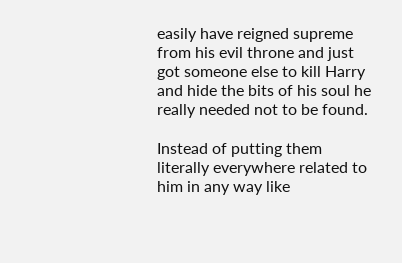easily have reigned supreme from his evil throne and just got someone else to kill Harry and hide the bits of his soul he really needed not to be found.

Instead of putting them literally everywhere related to him in any way like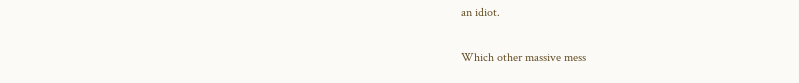an idiot.

Which other massive mess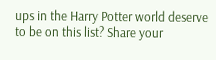ups in the Harry Potter world deserve to be on this list? Share your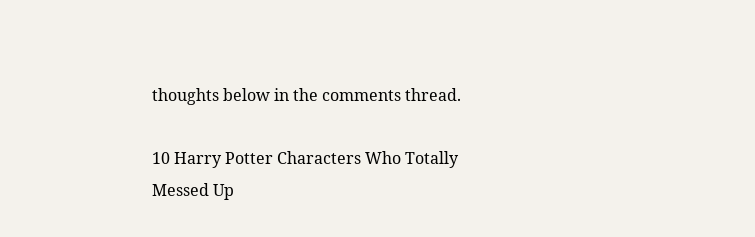thoughts below in the comments thread.

10 Harry Potter Characters Who Totally Messed Up